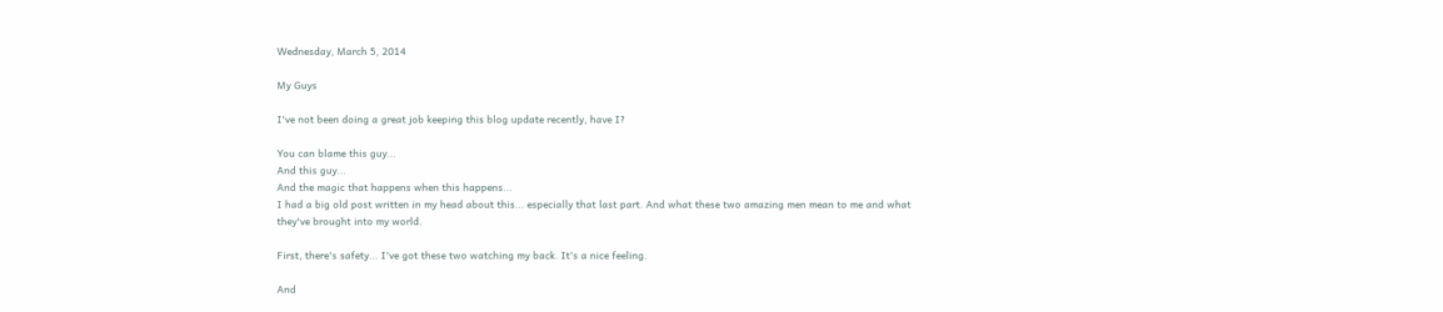Wednesday, March 5, 2014

My Guys

I've not been doing a great job keeping this blog update recently, have I?

You can blame this guy...
And this guy...
And the magic that happens when this happens...
I had a big old post written in my head about this... especially that last part. And what these two amazing men mean to me and what they've brought into my world.

First, there's safety... I've got these two watching my back. It's a nice feeling.

And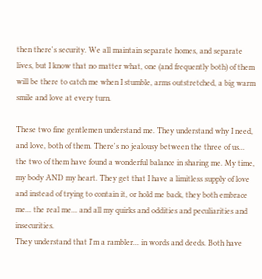then there's security. We all maintain separate homes, and separate lives, but I know that no matter what, one (and frequently both) of them will be there to catch me when I stumble, arms outstretched, a big warm smile and love at every turn.

These two fine gentlemen understand me. They understand why I need, and love, both of them. There's no jealousy between the three of us... the two of them have found a wonderful balance in sharing me. My time, my body AND my heart. They get that I have a limitless supply of love and instead of trying to contain it, or hold me back, they both embrace me... the real me... and all my quirks and oddities and peculiarities and insecurities.
They understand that I'm a rambler... in words and deeds. Both have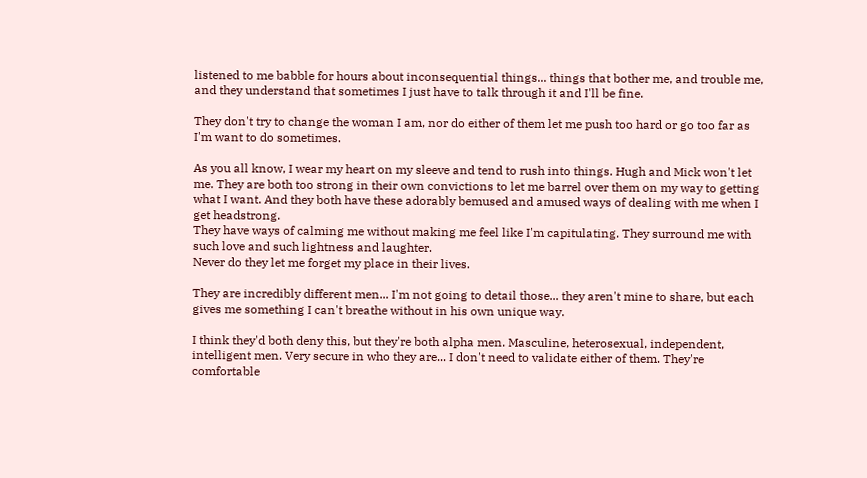listened to me babble for hours about inconsequential things... things that bother me, and trouble me, and they understand that sometimes I just have to talk through it and I'll be fine.

They don't try to change the woman I am, nor do either of them let me push too hard or go too far as I'm want to do sometimes.

As you all know, I wear my heart on my sleeve and tend to rush into things. Hugh and Mick won't let me. They are both too strong in their own convictions to let me barrel over them on my way to getting what I want. And they both have these adorably bemused and amused ways of dealing with me when I get headstrong.
They have ways of calming me without making me feel like I'm capitulating. They surround me with such love and such lightness and laughter.
Never do they let me forget my place in their lives.

They are incredibly different men... I'm not going to detail those... they aren't mine to share, but each gives me something I can't breathe without in his own unique way.

I think they'd both deny this, but they're both alpha men. Masculine, heterosexual, independent, intelligent men. Very secure in who they are... I don't need to validate either of them. They're comfortable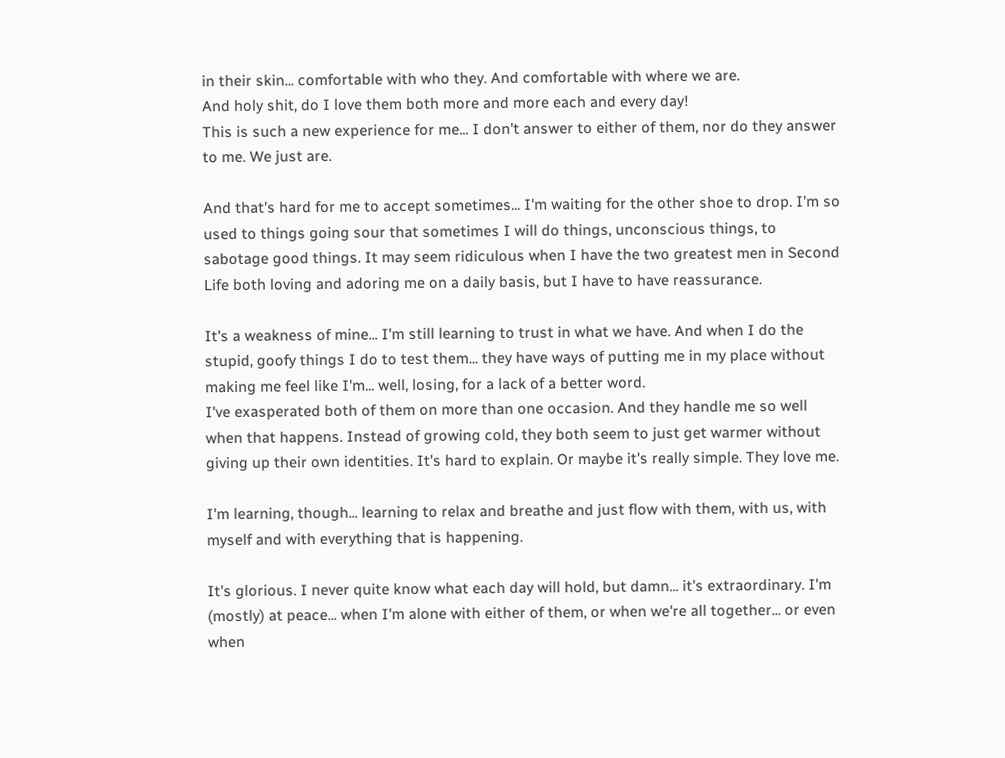in their skin... comfortable with who they. And comfortable with where we are.
And holy shit, do I love them both more and more each and every day!
This is such a new experience for me... I don't answer to either of them, nor do they answer to me. We just are.

And that's hard for me to accept sometimes... I'm waiting for the other shoe to drop. I'm so used to things going sour that sometimes I will do things, unconscious things, to sabotage good things. It may seem ridiculous when I have the two greatest men in Second Life both loving and adoring me on a daily basis, but I have to have reassurance.

It's a weakness of mine... I'm still learning to trust in what we have. And when I do the stupid, goofy things I do to test them... they have ways of putting me in my place without making me feel like I'm... well, losing, for a lack of a better word.
I've exasperated both of them on more than one occasion. And they handle me so well when that happens. Instead of growing cold, they both seem to just get warmer without giving up their own identities. It's hard to explain. Or maybe it's really simple. They love me.

I'm learning, though... learning to relax and breathe and just flow with them, with us, with myself and with everything that is happening.

It's glorious. I never quite know what each day will hold, but damn... it's extraordinary. I'm (mostly) at peace... when I'm alone with either of them, or when we're all together... or even when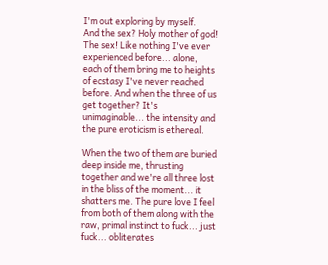I'm out exploring by myself.
And the sex? Holy mother of god! The sex! Like nothing I've ever experienced before... alone, each of them bring me to heights of ecstasy I've never reached before. And when the three of us get together? It's unimaginable... the intensity and the pure eroticism is ethereal.

When the two of them are buried deep inside me, thrusting together and we're all three lost in the bliss of the moment... it shatters me. The pure love I feel from both of them along with the raw, primal instinct to fuck... just fuck... obliterates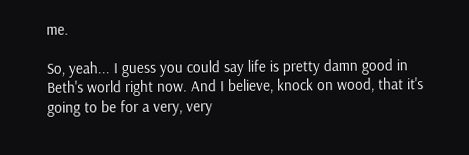me.

So, yeah... I guess you could say life is pretty damn good in Beth's world right now. And I believe, knock on wood, that it's going to be for a very, very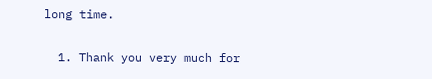long time.


  1. Thank you very much for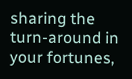sharing the turn-around in your fortunes,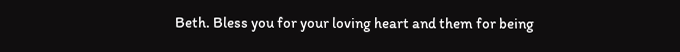Beth. Bless you for your loving heart and them for being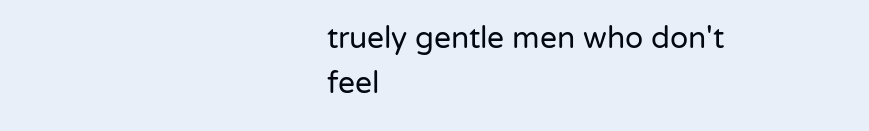truely gentle men who don't feel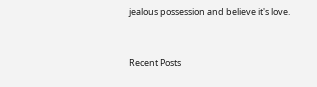jealous possession and believe it's love.


Recent Posts